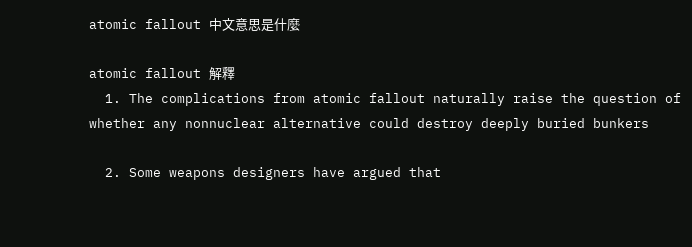atomic fallout 中文意思是什麼

atomic fallout 解釋
  1. The complications from atomic fallout naturally raise the question of whether any nonnuclear alternative could destroy deeply buried bunkers

  2. Some weapons designers have argued that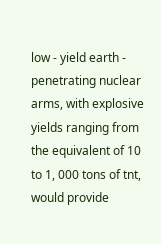low - yield earth - penetrating nuclear arms, with explosive yields ranging from the equivalent of 10 to 1, 000 tons of tnt, would provide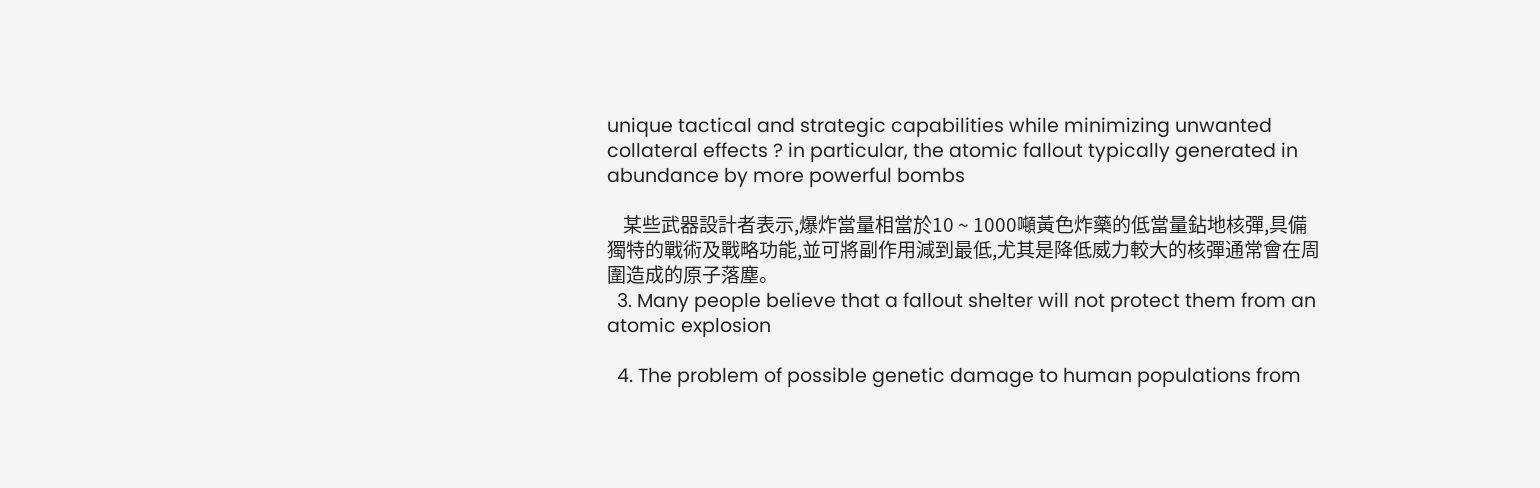unique tactical and strategic capabilities while minimizing unwanted collateral effects ? in particular, the atomic fallout typically generated in abundance by more powerful bombs

    某些武器設計者表示,爆炸當量相當於10 ~ 1000噸黃色炸藥的低當量鉆地核彈,具備獨特的戰術及戰略功能,並可將副作用減到最低,尤其是降低威力較大的核彈通常會在周圍造成的原子落塵。
  3. Many people believe that a fallout shelter will not protect them from an atomic explosion

  4. The problem of possible genetic damage to human populations from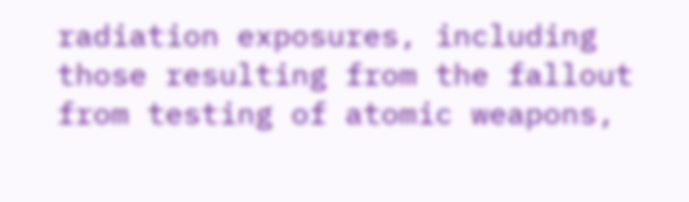radiation exposures, including those resulting from the fallout from testing of atomic weapons,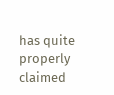has quite properly claimed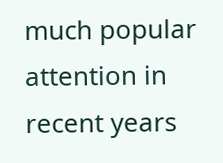much popular attention in recent years